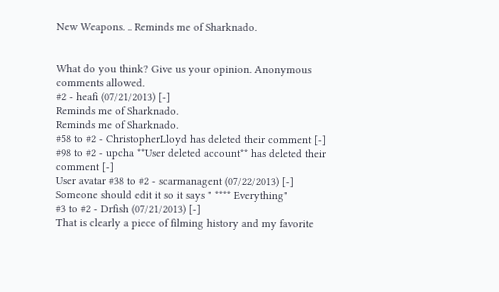New Weapons. .. Reminds me of Sharknado.


What do you think? Give us your opinion. Anonymous comments allowed.
#2 - heafi (07/21/2013) [-]
Reminds me of Sharknado.
Reminds me of Sharknado.
#58 to #2 - ChristopherLloyd has deleted their comment [-]
#98 to #2 - upcha **User deleted account** has deleted their comment [-]
User avatar #38 to #2 - scarmanagent (07/22/2013) [-]
Someone should edit it so it says " **** Everything"
#3 to #2 - Drfish (07/21/2013) [-]
That is clearly a piece of filming history and my favorite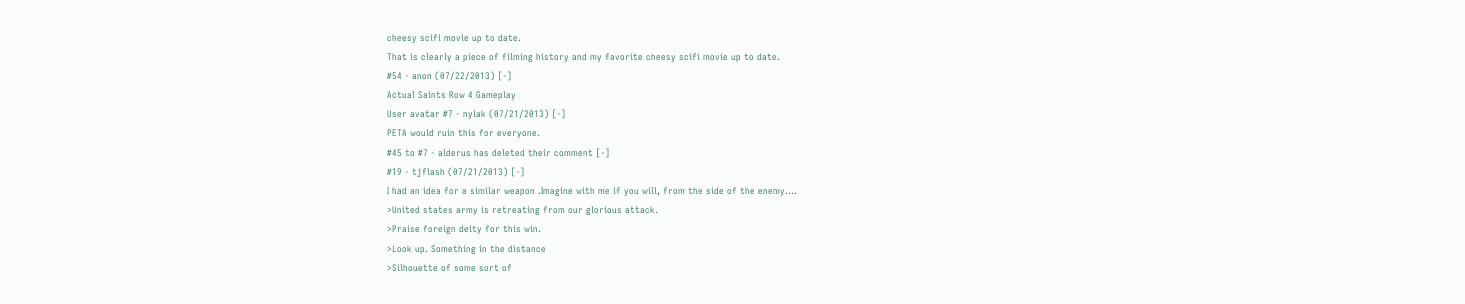cheesy scifi movie up to date.
That is clearly a piece of filming history and my favorite cheesy scifi movie up to date.
#54 - anon (07/22/2013) [-]
Actual Saints Row 4 Gameplay
User avatar #7 - nylak (07/21/2013) [-]
PETA would ruin this for everyone.
#45 to #7 - alderus has deleted their comment [-]
#19 - tjflash (07/21/2013) [-]
I had an idea for a similar weapon .Imagine with me if you will, from the side of the enemy....
>United states army is retreating from our glorious attack.
>Praise foreign deity for this win.
>Look up. Something in the distance
>Silhouette of some sort of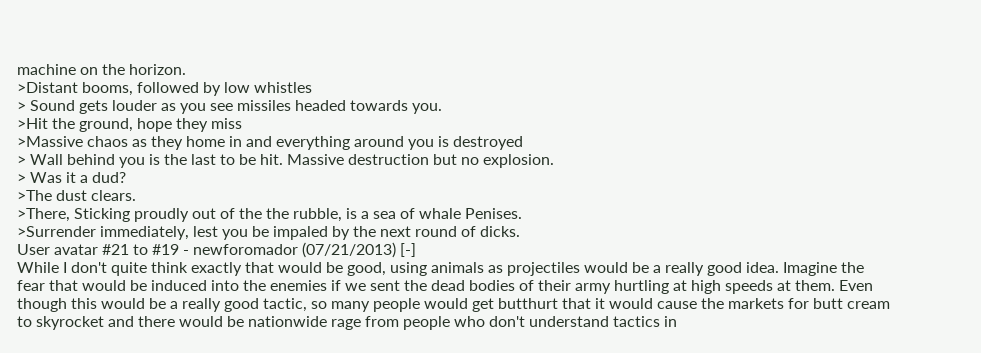machine on the horizon.
>Distant booms, followed by low whistles
> Sound gets louder as you see missiles headed towards you.
>Hit the ground, hope they miss
>Massive chaos as they home in and everything around you is destroyed
> Wall behind you is the last to be hit. Massive destruction but no explosion.
> Was it a dud?
>The dust clears.
>There, Sticking proudly out of the the rubble, is a sea of whale Penises.
>Surrender immediately, lest you be impaled by the next round of dicks.
User avatar #21 to #19 - newforomador (07/21/2013) [-]
While I don't quite think exactly that would be good, using animals as projectiles would be a really good idea. Imagine the fear that would be induced into the enemies if we sent the dead bodies of their army hurtling at high speeds at them. Even though this would be a really good tactic, so many people would get butthurt that it would cause the markets for butt cream to skyrocket and there would be nationwide rage from people who don't understand tactics in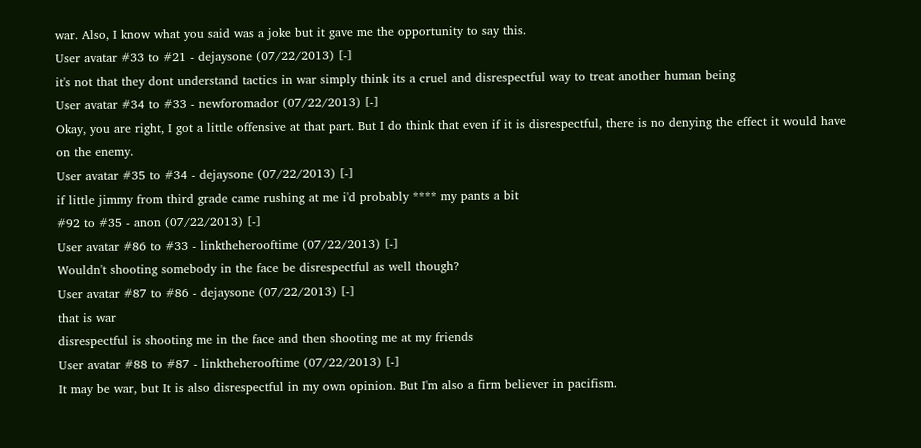war. Also, I know what you said was a joke but it gave me the opportunity to say this.
User avatar #33 to #21 - dejaysone (07/22/2013) [-]
it's not that they dont understand tactics in war simply think its a cruel and disrespectful way to treat another human being
User avatar #34 to #33 - newforomador (07/22/2013) [-]
Okay, you are right, I got a little offensive at that part. But I do think that even if it is disrespectful, there is no denying the effect it would have on the enemy.
User avatar #35 to #34 - dejaysone (07/22/2013) [-]
if little jimmy from third grade came rushing at me i'd probably **** my pants a bit
#92 to #35 - anon (07/22/2013) [-]
User avatar #86 to #33 - linktheherooftime (07/22/2013) [-]
Wouldn't shooting somebody in the face be disrespectful as well though?
User avatar #87 to #86 - dejaysone (07/22/2013) [-]
that is war
disrespectful is shooting me in the face and then shooting me at my friends
User avatar #88 to #87 - linktheherooftime (07/22/2013) [-]
It may be war, but It is also disrespectful in my own opinion. But I'm also a firm believer in pacifism.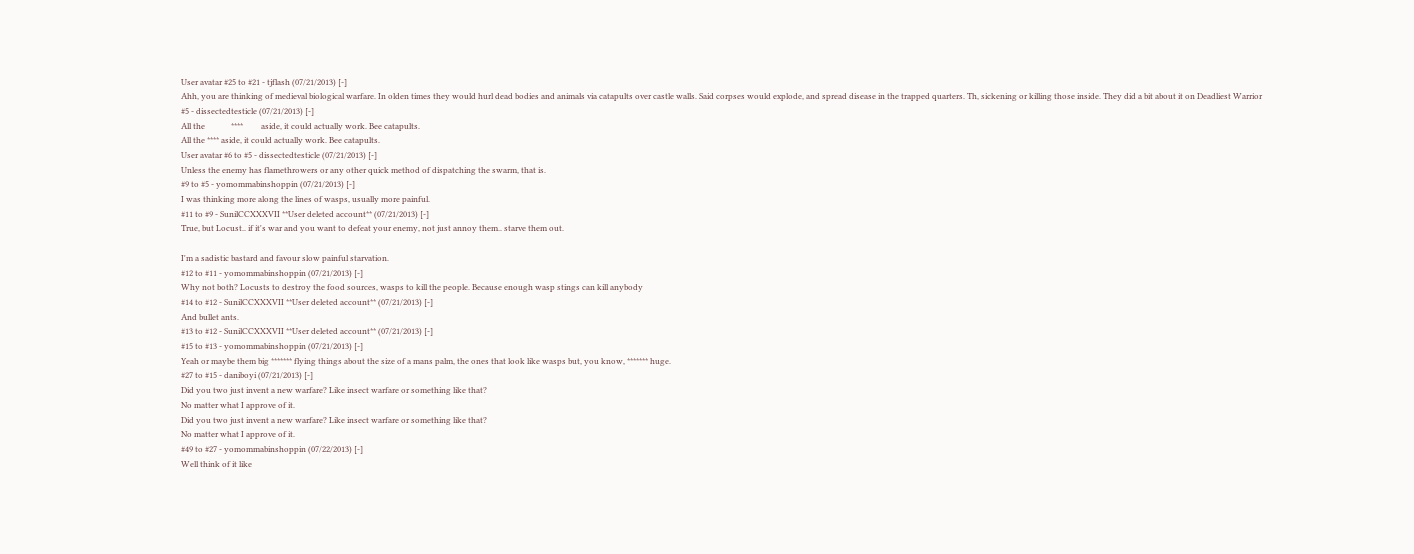User avatar #25 to #21 - tjflash (07/21/2013) [-]
Ahh, you are thinking of medieval biological warfare. In olden times they would hurl dead bodies and animals via catapults over castle walls. Said corpses would explode, and spread disease in the trapped quarters. Th, sickening or killing those inside. They did a bit about it on Deadliest Warrior
#5 - dissectedtesticle (07/21/2013) [-]
All the             ****         aside, it could actually work. Bee catapults.
All the **** aside, it could actually work. Bee catapults.
User avatar #6 to #5 - dissectedtesticle (07/21/2013) [-]
Unless the enemy has flamethrowers or any other quick method of dispatching the swarm, that is.
#9 to #5 - yomommabinshoppin (07/21/2013) [-]
I was thinking more along the lines of wasps, usually more painful.
#11 to #9 - SunilCCXXXVII **User deleted account** (07/21/2013) [-]
True, but Locust.. if it's war and you want to defeat your enemy, not just annoy them.. starve them out.

I'm a sadistic bastard and favour slow painful starvation.
#12 to #11 - yomommabinshoppin (07/21/2013) [-]
Why not both? Locusts to destroy the food sources, wasps to kill the people. Because enough wasp stings can kill anybody
#14 to #12 - SunilCCXXXVII **User deleted account** (07/21/2013) [-]
And bullet ants.
#13 to #12 - SunilCCXXXVII **User deleted account** (07/21/2013) [-]
#15 to #13 - yomommabinshoppin (07/21/2013) [-]
Yeah or maybe them big ******* flying things about the size of a mans palm, the ones that look like wasps but, you know, ******* huge.
#27 to #15 - daniboyi (07/21/2013) [-]
Did you two just invent a new warfare? Like insect warfare or something like that?
No matter what I approve of it.
Did you two just invent a new warfare? Like insect warfare or something like that?
No matter what I approve of it.
#49 to #27 - yomommabinshoppin (07/22/2013) [-]
Well think of it like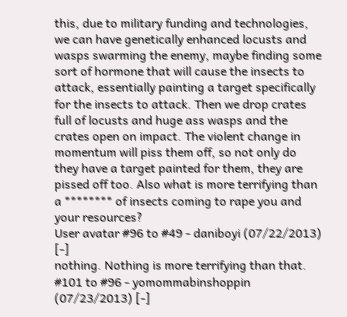this, due to military funding and technologies, we can have genetically enhanced locusts and wasps swarming the enemy, maybe finding some sort of hormone that will cause the insects to attack, essentially painting a target specifically for the insects to attack. Then we drop crates full of locusts and huge ass wasps and the crates open on impact. The violent change in momentum will piss them off, so not only do they have a target painted for them, they are pissed off too. Also what is more terrifying than a ******** of insects coming to rape you and your resources?
User avatar #96 to #49 - daniboyi (07/22/2013) [-]
nothing. Nothing is more terrifying than that.
#101 to #96 - yomommabinshoppin (07/23/2013) [-]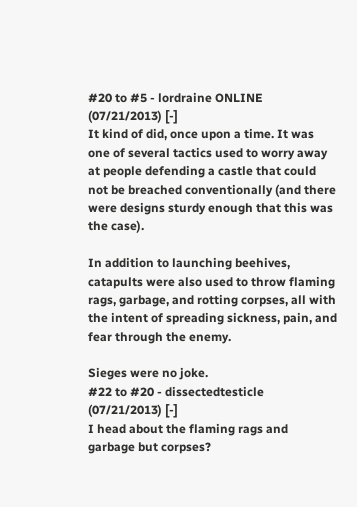#20 to #5 - lordraine ONLINE (07/21/2013) [-]
It kind of did, once upon a time. It was one of several tactics used to worry away at people defending a castle that could not be breached conventionally (and there were designs sturdy enough that this was the case).

In addition to launching beehives, catapults were also used to throw flaming rags, garbage, and rotting corpses, all with the intent of spreading sickness, pain, and fear through the enemy.

Sieges were no joke.
#22 to #20 - dissectedtesticle (07/21/2013) [-]
I head about the flaming rags and garbage but corpses?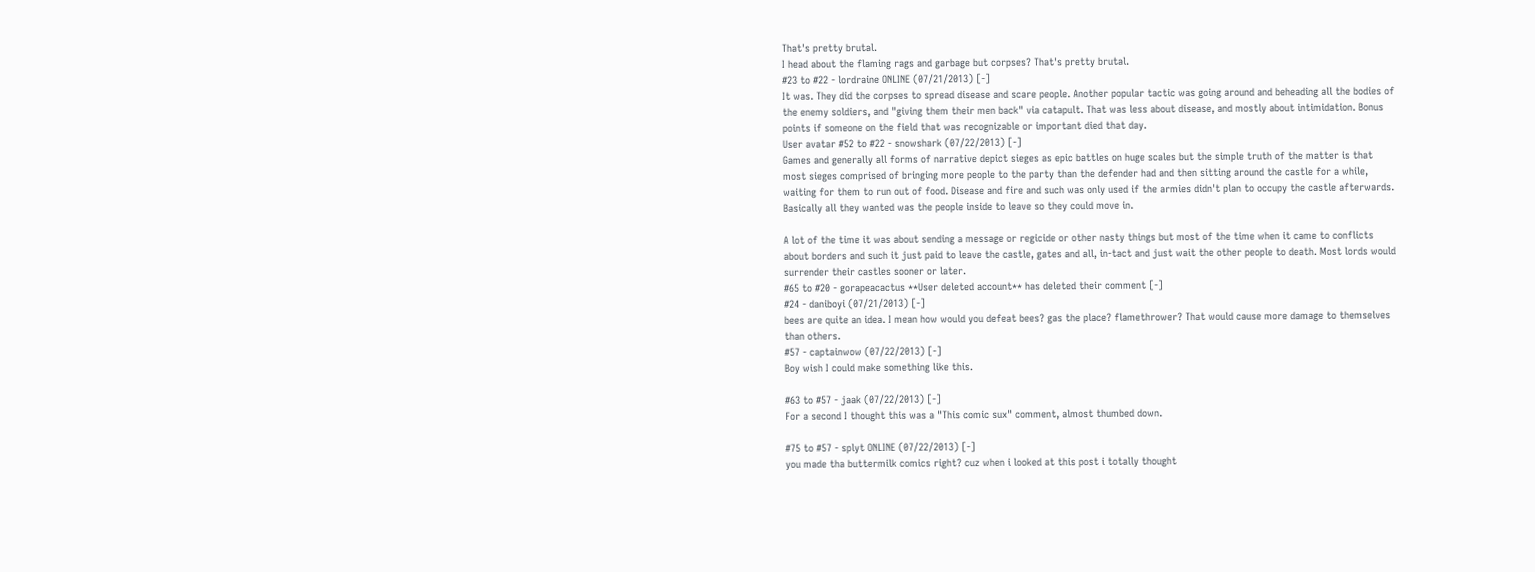That's pretty brutal.
I head about the flaming rags and garbage but corpses? That's pretty brutal.
#23 to #22 - lordraine ONLINE (07/21/2013) [-]
It was. They did the corpses to spread disease and scare people. Another popular tactic was going around and beheading all the bodies of the enemy soldiers, and "giving them their men back" via catapult. That was less about disease, and mostly about intimidation. Bonus points if someone on the field that was recognizable or important died that day.
User avatar #52 to #22 - snowshark (07/22/2013) [-]
Games and generally all forms of narrative depict sieges as epic battles on huge scales but the simple truth of the matter is that most sieges comprised of bringing more people to the party than the defender had and then sitting around the castle for a while, waiting for them to run out of food. Disease and fire and such was only used if the armies didn't plan to occupy the castle afterwards. Basically all they wanted was the people inside to leave so they could move in.

A lot of the time it was about sending a message or regicide or other nasty things but most of the time when it came to conflicts about borders and such it just paid to leave the castle, gates and all, in-tact and just wait the other people to death. Most lords would surrender their castles sooner or later.
#65 to #20 - gorapeacactus **User deleted account** has deleted their comment [-]
#24 - daniboyi (07/21/2013) [-]
bees are quite an idea. I mean how would you defeat bees? gas the place? flamethrower? That would cause more damage to themselves than others.
#57 - captainwow (07/22/2013) [-]
Boy wish I could make something like this.

#63 to #57 - jaak (07/22/2013) [-]
For a second I thought this was a "This comic sux" comment, almost thumbed down.

#75 to #57 - splyt ONLINE (07/22/2013) [-]
you made tha buttermilk comics right? cuz when i looked at this post i totally thought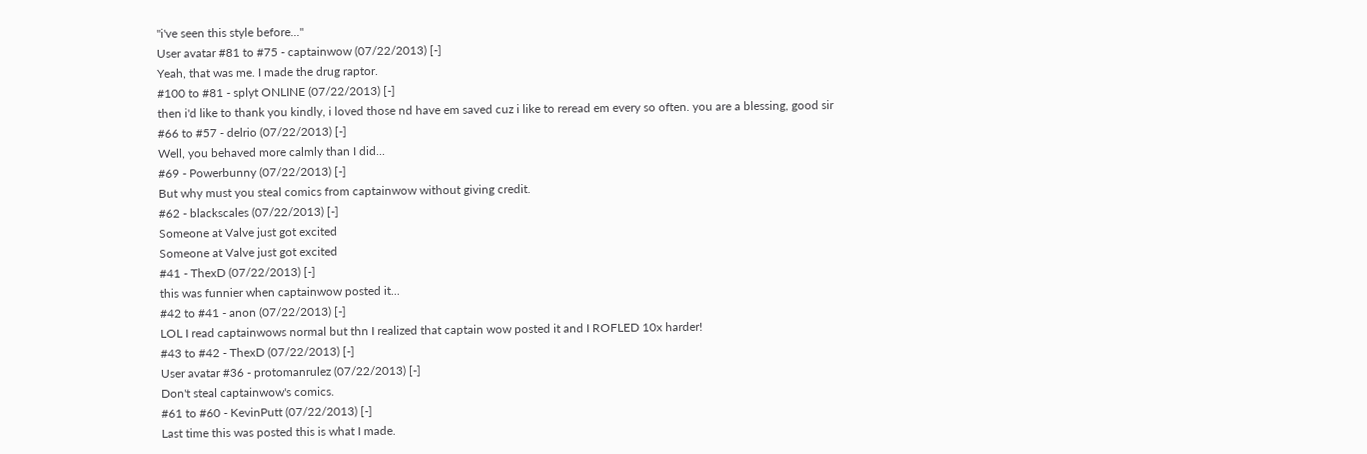"i've seen this style before..."
User avatar #81 to #75 - captainwow (07/22/2013) [-]
Yeah, that was me. I made the drug raptor.
#100 to #81 - splyt ONLINE (07/22/2013) [-]
then i'd like to thank you kindly, i loved those nd have em saved cuz i like to reread em every so often. you are a blessing, good sir
#66 to #57 - delrio (07/22/2013) [-]
Well, you behaved more calmly than I did...
#69 - Powerbunny (07/22/2013) [-]
But why must you steal comics from captainwow without giving credit.
#62 - blackscales (07/22/2013) [-]
Someone at Valve just got excited
Someone at Valve just got excited
#41 - ThexD (07/22/2013) [-]
this was funnier when captainwow posted it...
#42 to #41 - anon (07/22/2013) [-]
LOL I read captainwows normal but thn I realized that captain wow posted it and I ROFLED 10x harder!
#43 to #42 - ThexD (07/22/2013) [-]
User avatar #36 - protomanrulez (07/22/2013) [-]
Don't steal captainwow's comics.
#61 to #60 - KevinPutt (07/22/2013) [-]
Last time this was posted this is what I made.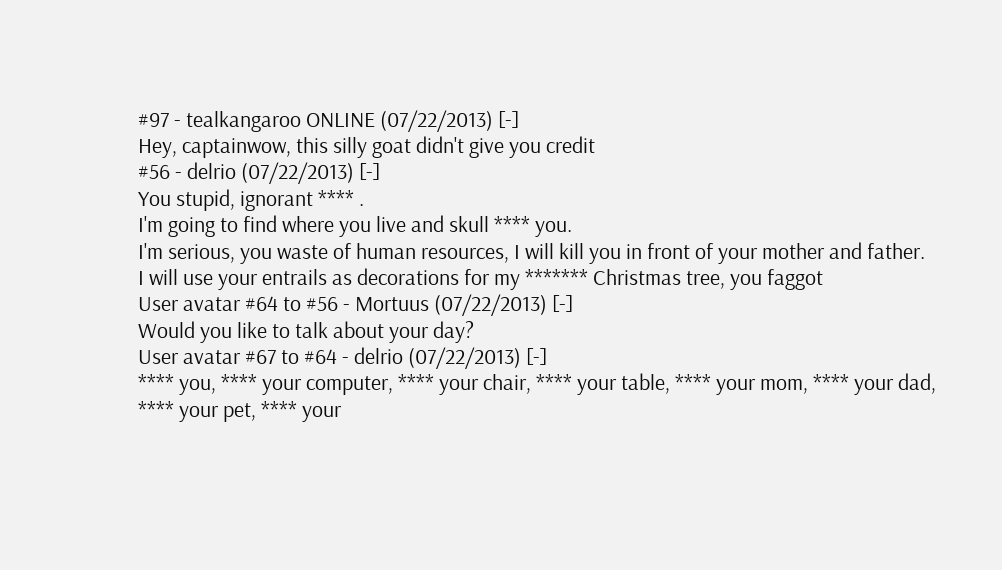#97 - tealkangaroo ONLINE (07/22/2013) [-]
Hey, captainwow, this silly goat didn't give you credit
#56 - delrio (07/22/2013) [-]
You stupid, ignorant **** .
I'm going to find where you live and skull **** you.
I'm serious, you waste of human resources, I will kill you in front of your mother and father.
I will use your entrails as decorations for my ******* Christmas tree, you faggot
User avatar #64 to #56 - Mortuus (07/22/2013) [-]
Would you like to talk about your day?
User avatar #67 to #64 - delrio (07/22/2013) [-]
**** you, **** your computer, **** your chair, **** your table, **** your mom, **** your dad, **** your pet, **** your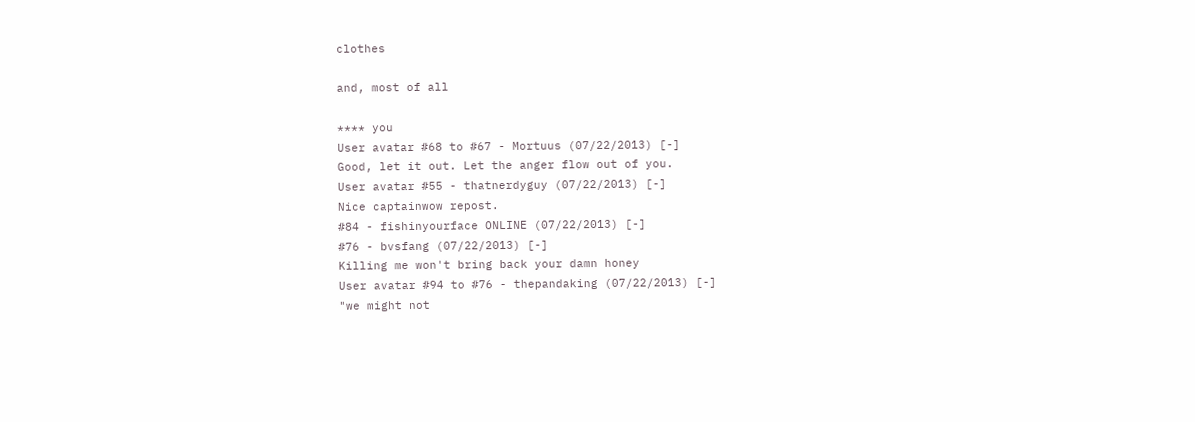clothes

and, most of all

**** you
User avatar #68 to #67 - Mortuus (07/22/2013) [-]
Good, let it out. Let the anger flow out of you.
User avatar #55 - thatnerdyguy (07/22/2013) [-]
Nice captainwow repost.
#84 - fishinyourface ONLINE (07/22/2013) [-]
#76 - bvsfang (07/22/2013) [-]
Killing me won't bring back your damn honey
User avatar #94 to #76 - thepandaking (07/22/2013) [-]
"we might not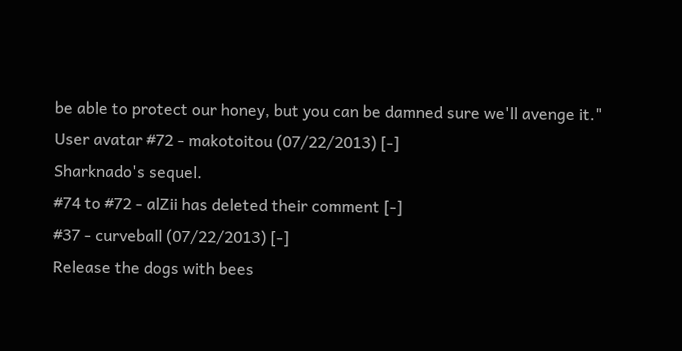be able to protect our honey, but you can be damned sure we'll avenge it."
User avatar #72 - makotoitou (07/22/2013) [-]
Sharknado's sequel.
#74 to #72 - alZii has deleted their comment [-]
#37 - curveball (07/22/2013) [-]
Release the dogs with bees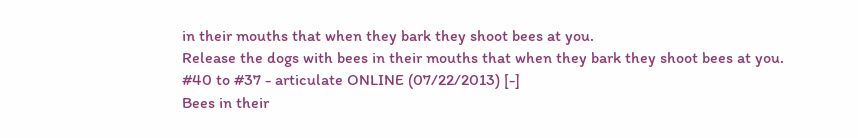in their mouths that when they bark they shoot bees at you.
Release the dogs with bees in their mouths that when they bark they shoot bees at you.
#40 to #37 - articulate ONLINE (07/22/2013) [-]
Bees in their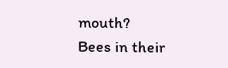mouth?
Bees in their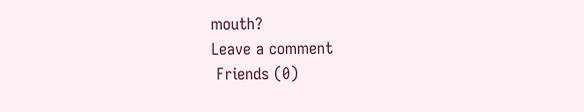mouth?
Leave a comment
 Friends (0)